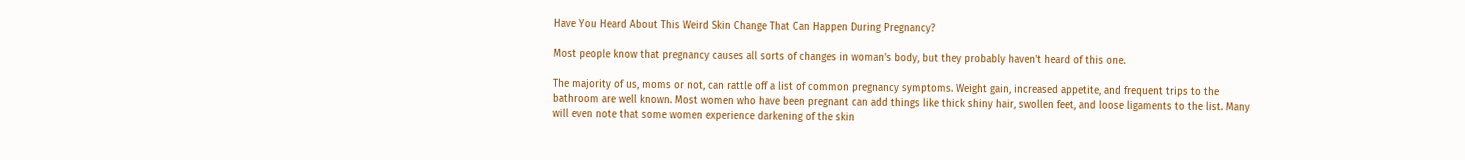Have You Heard About This Weird Skin Change That Can Happen During Pregnancy?

Most people know that pregnancy causes all sorts of changes in woman's body, but they probably haven't heard of this one.

The majority of us, moms or not, can rattle off a list of common pregnancy symptoms. Weight gain, increased appetite, and frequent trips to the bathroom are well known. Most women who have been pregnant can add things like thick shiny hair, swollen feet, and loose ligaments to the list. Many will even note that some women experience darkening of the skin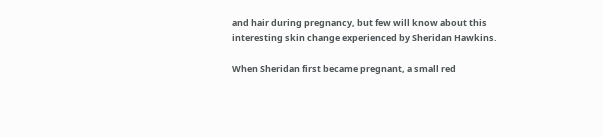and hair during pregnancy, but few will know about this interesting skin change experienced by Sheridan Hawkins.

When Sheridan first became pregnant, a small red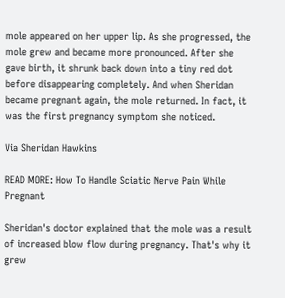mole appeared on her upper lip. As she progressed, the mole grew and became more pronounced. After she gave birth, it shrunk back down into a tiny red dot before disappearing completely. And when Sheridan became pregnant again, the mole returned. In fact, it was the first pregnancy symptom she noticed.

Via Sheridan Hawkins

READ MORE: How To Handle Sciatic Nerve Pain While Pregnant

Sheridan's doctor explained that the mole was a result of increased blow flow during pregnancy. That's why it grew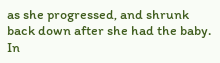as she progressed, and shrunk back down after she had the baby. In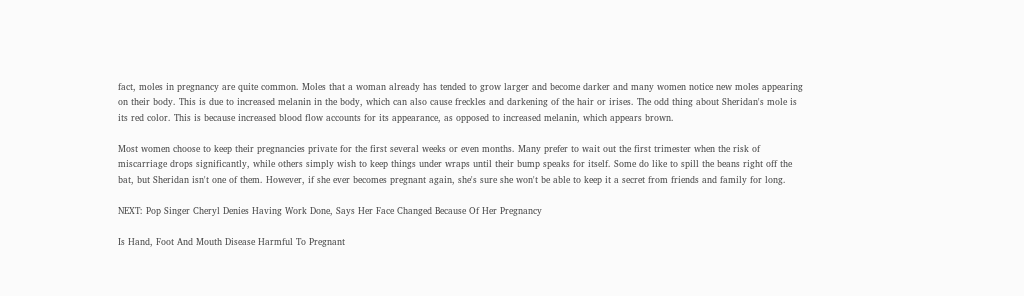fact, moles in pregnancy are quite common. Moles that a woman already has tended to grow larger and become darker and many women notice new moles appearing on their body. This is due to increased melanin in the body, which can also cause freckles and darkening of the hair or irises. The odd thing about Sheridan's mole is its red color. This is because increased blood flow accounts for its appearance, as opposed to increased melanin, which appears brown.

Most women choose to keep their pregnancies private for the first several weeks or even months. Many prefer to wait out the first trimester when the risk of miscarriage drops significantly, while others simply wish to keep things under wraps until their bump speaks for itself. Some do like to spill the beans right off the bat, but Sheridan isn't one of them. However, if she ever becomes pregnant again, she's sure she won't be able to keep it a secret from friends and family for long.

NEXT: Pop Singer Cheryl Denies Having Work Done, Says Her Face Changed Because Of Her Pregnancy

Is Hand, Foot And Mouth Disease Harmful To Pregnant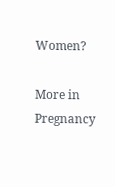Women?

More in Pregnancy